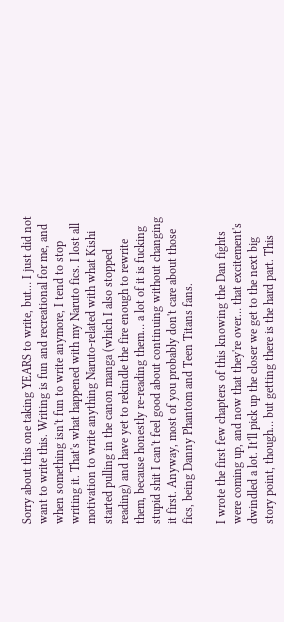Sorry about this one taking YEARS to write, but… I just did not want to write this. Writing is fun and recreational for me, and when something isn't fun to write anymore, I tend to stop writing it. That's what happened with my Naruto fics. I lost all motivation to write anything Naruto-related with what Kishi started pulling in the canon manga (which I also stopped reading) and have yet to rekindle the fire enough to rewrite them, because honestly re-reading them… a lot of it is fucking stupid shit I can't feel good about continuing without changing it first. Anyway, most of you probably don't care about those fics, being Danny Phantom and Teen Titans fans.

I wrote the first few chapters of this knowing the Dan fights were coming up, and now that they're over… that excitement's dwindled a lot. It'll pick up the closer we get to the next big story point, though… but getting there is the hard part. This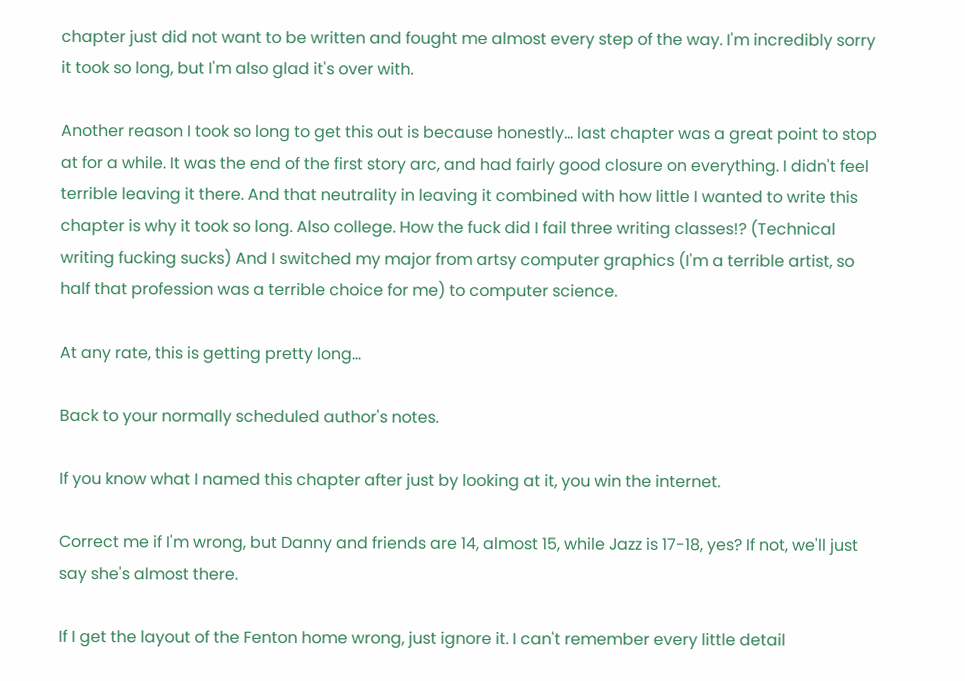chapter just did not want to be written and fought me almost every step of the way. I'm incredibly sorry it took so long, but I'm also glad it's over with.

Another reason I took so long to get this out is because honestly… last chapter was a great point to stop at for a while. It was the end of the first story arc, and had fairly good closure on everything. I didn't feel terrible leaving it there. And that neutrality in leaving it combined with how little I wanted to write this chapter is why it took so long. Also college. How the fuck did I fail three writing classes!? (Technical writing fucking sucks) And I switched my major from artsy computer graphics (I'm a terrible artist, so half that profession was a terrible choice for me) to computer science.

At any rate, this is getting pretty long…

Back to your normally scheduled author's notes.

If you know what I named this chapter after just by looking at it, you win the internet.

Correct me if I'm wrong, but Danny and friends are 14, almost 15, while Jazz is 17-18, yes? If not, we'll just say she's almost there.

If I get the layout of the Fenton home wrong, just ignore it. I can't remember every little detail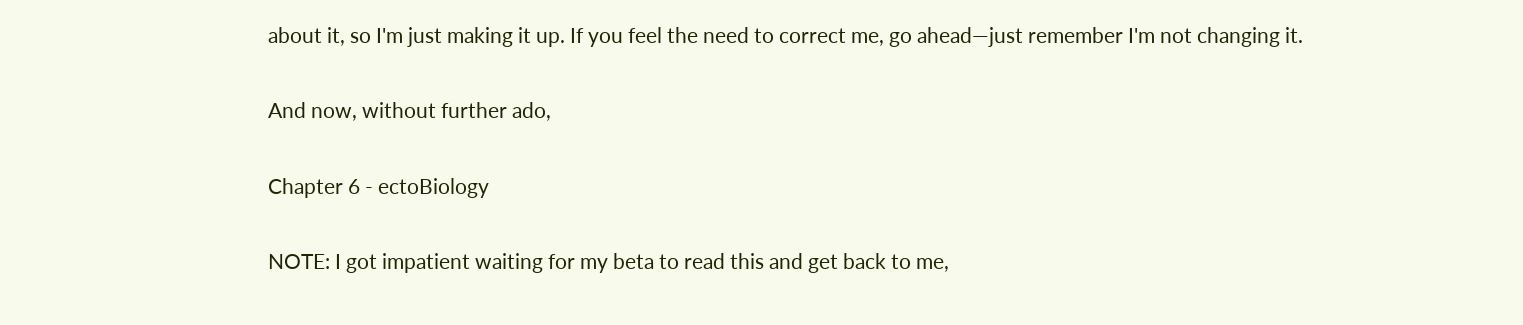about it, so I'm just making it up. If you feel the need to correct me, go ahead—just remember I'm not changing it.

And now, without further ado,

Chapter 6 - ectoBiology

NOTE: I got impatient waiting for my beta to read this and get back to me,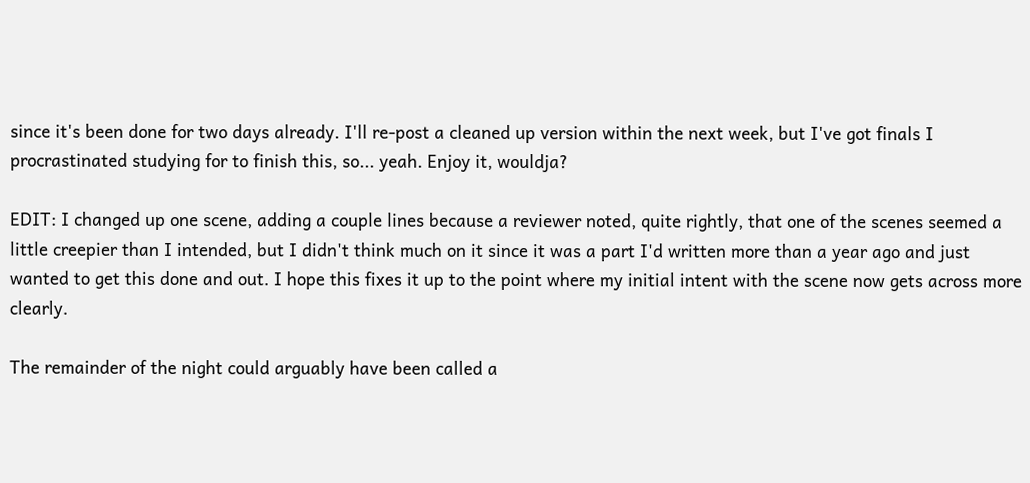since it's been done for two days already. I'll re-post a cleaned up version within the next week, but I've got finals I procrastinated studying for to finish this, so... yeah. Enjoy it, wouldja?

EDIT: I changed up one scene, adding a couple lines because a reviewer noted, quite rightly, that one of the scenes seemed a little creepier than I intended, but I didn't think much on it since it was a part I'd written more than a year ago and just wanted to get this done and out. I hope this fixes it up to the point where my initial intent with the scene now gets across more clearly.

The remainder of the night could arguably have been called a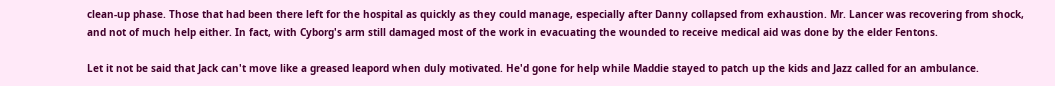clean-up phase. Those that had been there left for the hospital as quickly as they could manage, especially after Danny collapsed from exhaustion. Mr. Lancer was recovering from shock, and not of much help either. In fact, with Cyborg's arm still damaged most of the work in evacuating the wounded to receive medical aid was done by the elder Fentons.

Let it not be said that Jack can't move like a greased leapord when duly motivated. He'd gone for help while Maddie stayed to patch up the kids and Jazz called for an ambulance.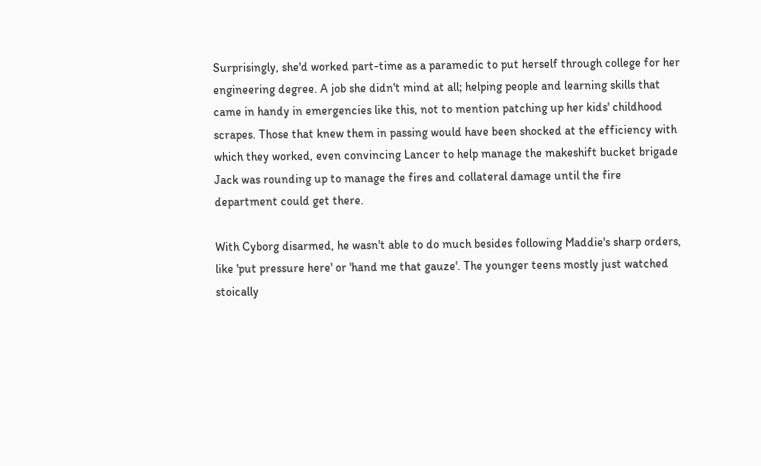Surprisingly, she'd worked part-time as a paramedic to put herself through college for her engineering degree. A job she didn't mind at all; helping people and learning skills that came in handy in emergencies like this, not to mention patching up her kids' childhood scrapes. Those that knew them in passing would have been shocked at the efficiency with which they worked, even convincing Lancer to help manage the makeshift bucket brigade Jack was rounding up to manage the fires and collateral damage until the fire department could get there.

With Cyborg disarmed, he wasn't able to do much besides following Maddie's sharp orders, like 'put pressure here' or 'hand me that gauze'. The younger teens mostly just watched stoically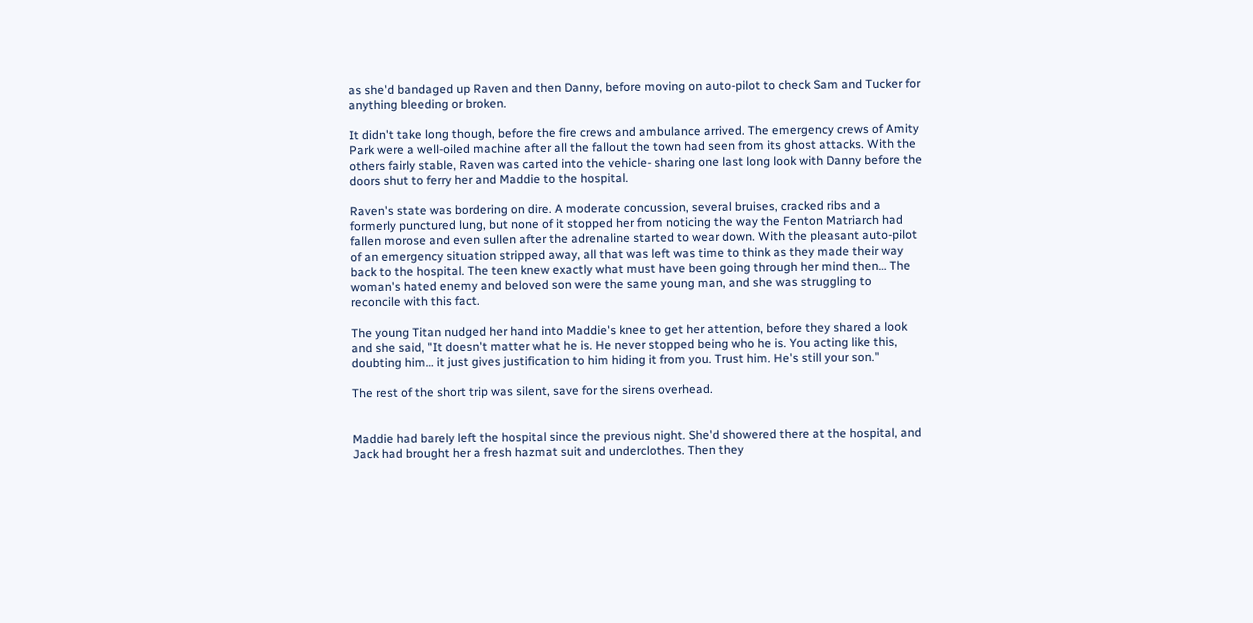as she'd bandaged up Raven and then Danny, before moving on auto-pilot to check Sam and Tucker for anything bleeding or broken.

It didn't take long though, before the fire crews and ambulance arrived. The emergency crews of Amity Park were a well-oiled machine after all the fallout the town had seen from its ghost attacks. With the others fairly stable, Raven was carted into the vehicle- sharing one last long look with Danny before the doors shut to ferry her and Maddie to the hospital.

Raven's state was bordering on dire. A moderate concussion, several bruises, cracked ribs and a formerly punctured lung, but none of it stopped her from noticing the way the Fenton Matriarch had fallen morose and even sullen after the adrenaline started to wear down. With the pleasant auto-pilot of an emergency situation stripped away, all that was left was time to think as they made their way back to the hospital. The teen knew exactly what must have been going through her mind then… The woman's hated enemy and beloved son were the same young man, and she was struggling to reconcile with this fact.

The young Titan nudged her hand into Maddie's knee to get her attention, before they shared a look and she said, "It doesn't matter what he is. He never stopped being who he is. You acting like this, doubting him… it just gives justification to him hiding it from you. Trust him. He's still your son."

The rest of the short trip was silent, save for the sirens overhead.


Maddie had barely left the hospital since the previous night. She'd showered there at the hospital, and Jack had brought her a fresh hazmat suit and underclothes. Then they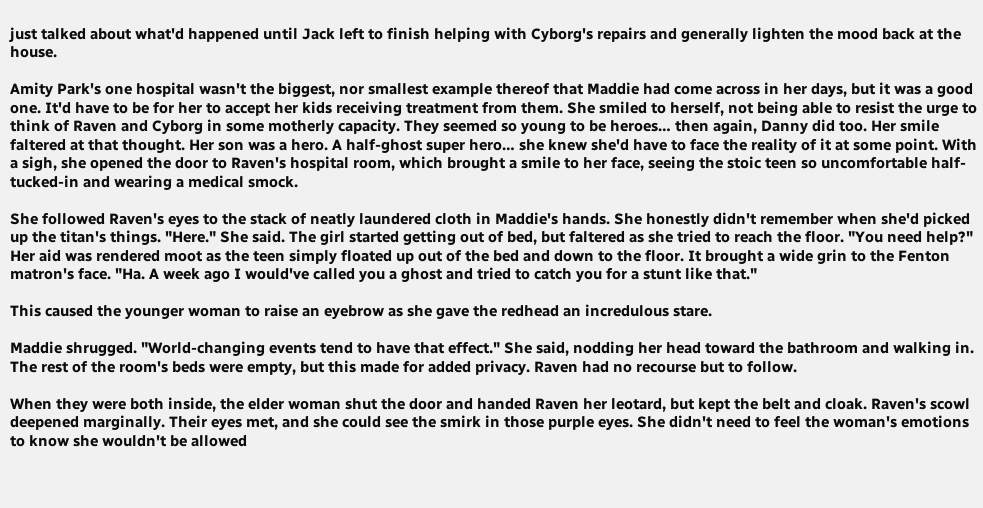just talked about what'd happened until Jack left to finish helping with Cyborg's repairs and generally lighten the mood back at the house.

Amity Park's one hospital wasn't the biggest, nor smallest example thereof that Maddie had come across in her days, but it was a good one. It'd have to be for her to accept her kids receiving treatment from them. She smiled to herself, not being able to resist the urge to think of Raven and Cyborg in some motherly capacity. They seemed so young to be heroes… then again, Danny did too. Her smile faltered at that thought. Her son was a hero. A half-ghost super hero… she knew she'd have to face the reality of it at some point. With a sigh, she opened the door to Raven's hospital room, which brought a smile to her face, seeing the stoic teen so uncomfortable half-tucked-in and wearing a medical smock.

She followed Raven's eyes to the stack of neatly laundered cloth in Maddie's hands. She honestly didn't remember when she'd picked up the titan's things. "Here." She said. The girl started getting out of bed, but faltered as she tried to reach the floor. "You need help?" Her aid was rendered moot as the teen simply floated up out of the bed and down to the floor. It brought a wide grin to the Fenton matron's face. "Ha. A week ago I would've called you a ghost and tried to catch you for a stunt like that."

This caused the younger woman to raise an eyebrow as she gave the redhead an incredulous stare.

Maddie shrugged. "World-changing events tend to have that effect." She said, nodding her head toward the bathroom and walking in. The rest of the room's beds were empty, but this made for added privacy. Raven had no recourse but to follow.

When they were both inside, the elder woman shut the door and handed Raven her leotard, but kept the belt and cloak. Raven's scowl deepened marginally. Their eyes met, and she could see the smirk in those purple eyes. She didn't need to feel the woman's emotions to know she wouldn't be allowed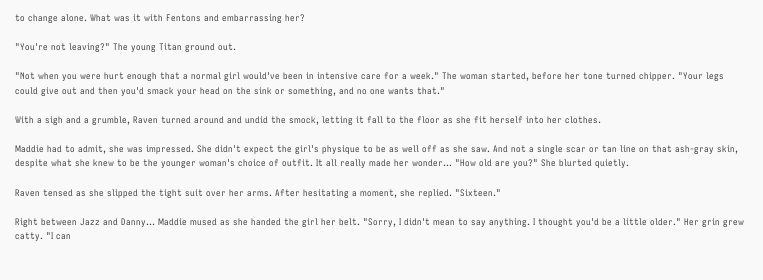to change alone. What was it with Fentons and embarrassing her?

"You're not leaving?" The young Titan ground out.

"Not when you were hurt enough that a normal girl would've been in intensive care for a week." The woman started, before her tone turned chipper. "Your legs could give out and then you'd smack your head on the sink or something, and no one wants that."

With a sigh and a grumble, Raven turned around and undid the smock, letting it fall to the floor as she fit herself into her clothes.

Maddie had to admit, she was impressed. She didn't expect the girl's physique to be as well off as she saw. And not a single scar or tan line on that ash-gray skin, despite what she knew to be the younger woman's choice of outfit. It all really made her wonder… "How old are you?" She blurted quietly.

Raven tensed as she slipped the tight suit over her arms. After hesitating a moment, she replied. "Sixteen."

Right between Jazz and Danny… Maddie mused as she handed the girl her belt. "Sorry, I didn't mean to say anything. I thought you'd be a little older." Her grin grew catty. "I can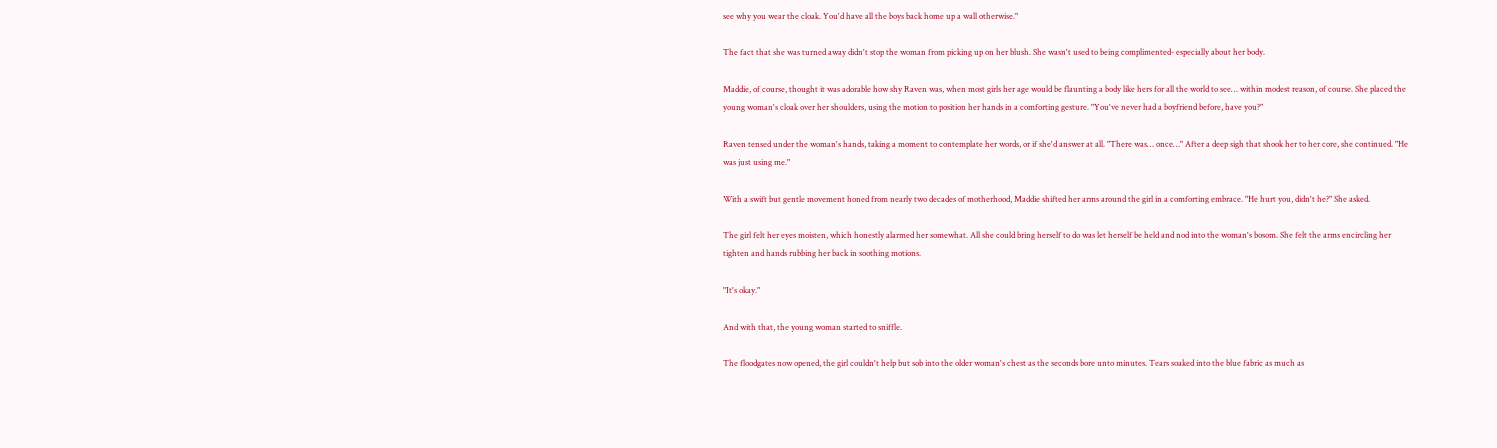see why you wear the cloak. You'd have all the boys back home up a wall otherwise."

The fact that she was turned away didn't stop the woman from picking up on her blush. She wasn't used to being complimented- especially about her body.

Maddie, of course, thought it was adorable how shy Raven was, when most girls her age would be flaunting a body like hers for all the world to see… within modest reason, of course. She placed the young woman's cloak over her shoulders, using the motion to position her hands in a comforting gesture. "You've never had a boyfriend before, have you?"

Raven tensed under the woman's hands, taking a moment to contemplate her words, or if she'd answer at all. "There was… once…" After a deep sigh that shook her to her core, she continued. "He was just using me."

With a swift but gentle movement honed from nearly two decades of motherhood, Maddie shifted her arms around the girl in a comforting embrace. "He hurt you, didn't he?" She asked.

The girl felt her eyes moisten, which honestly alarmed her somewhat. All she could bring herself to do was let herself be held and nod into the woman's bosom. She felt the arms encircling her tighten and hands rubbing her back in soothing motions.

"It's okay."

And with that, the young woman started to sniffle.

The floodgates now opened, the girl couldn't help but sob into the older woman's chest as the seconds bore unto minutes. Tears soaked into the blue fabric as much as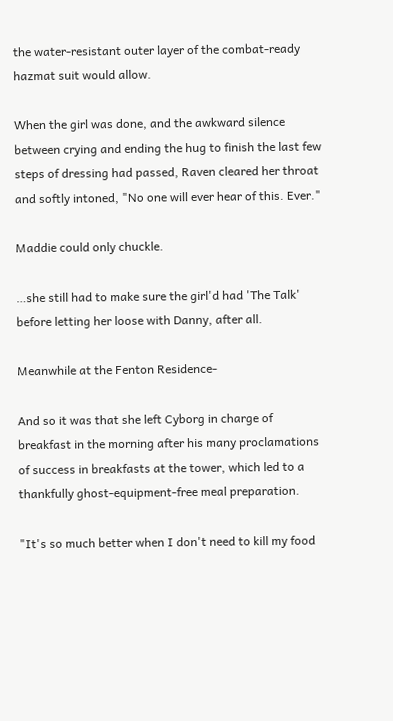the water-resistant outer layer of the combat-ready hazmat suit would allow.

When the girl was done, and the awkward silence between crying and ending the hug to finish the last few steps of dressing had passed, Raven cleared her throat and softly intoned, "No one will ever hear of this. Ever."

Maddie could only chuckle.

…she still had to make sure the girl'd had 'The Talk' before letting her loose with Danny, after all.

Meanwhile at the Fenton Residence-

And so it was that she left Cyborg in charge of breakfast in the morning after his many proclamations of success in breakfasts at the tower, which led to a thankfully ghost-equipment-free meal preparation.

"It's so much better when I don't need to kill my food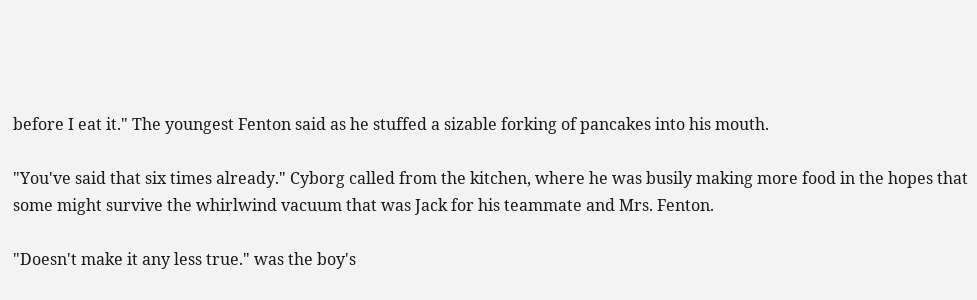before I eat it." The youngest Fenton said as he stuffed a sizable forking of pancakes into his mouth.

"You've said that six times already." Cyborg called from the kitchen, where he was busily making more food in the hopes that some might survive the whirlwind vacuum that was Jack for his teammate and Mrs. Fenton.

"Doesn't make it any less true." was the boy's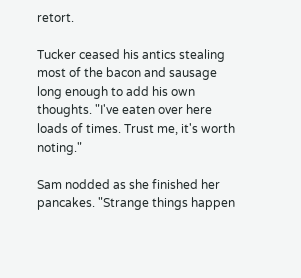retort.

Tucker ceased his antics stealing most of the bacon and sausage long enough to add his own thoughts. "I've eaten over here loads of times. Trust me, it's worth noting."

Sam nodded as she finished her pancakes. "Strange things happen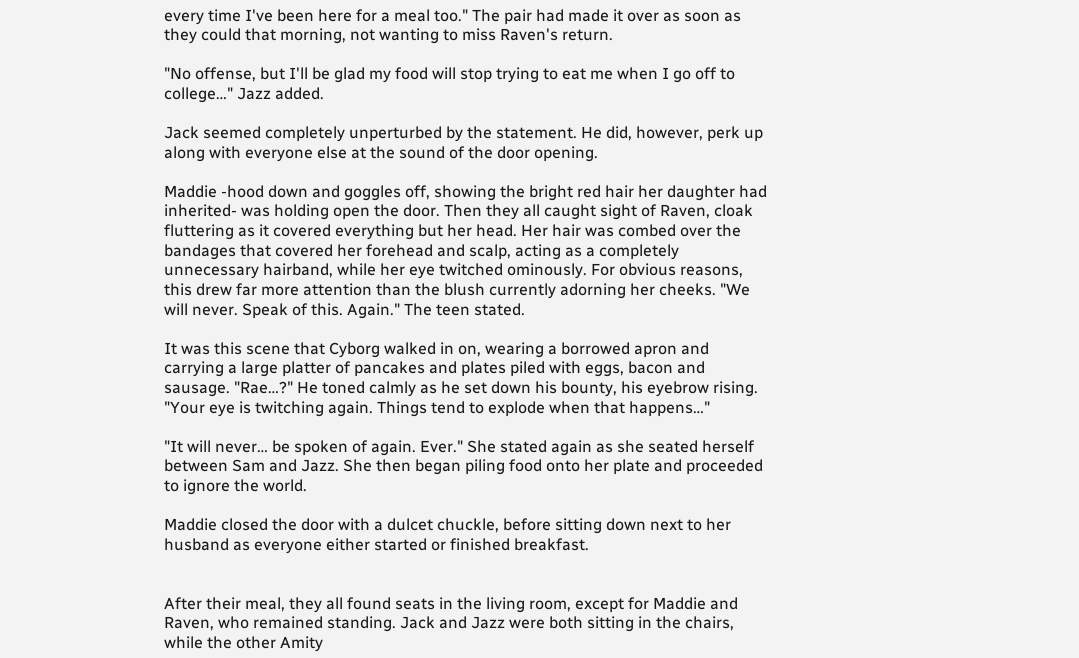every time I've been here for a meal too." The pair had made it over as soon as they could that morning, not wanting to miss Raven's return.

"No offense, but I'll be glad my food will stop trying to eat me when I go off to college…" Jazz added.

Jack seemed completely unperturbed by the statement. He did, however, perk up along with everyone else at the sound of the door opening.

Maddie -hood down and goggles off, showing the bright red hair her daughter had inherited- was holding open the door. Then they all caught sight of Raven, cloak fluttering as it covered everything but her head. Her hair was combed over the bandages that covered her forehead and scalp, acting as a completely unnecessary hairband, while her eye twitched ominously. For obvious reasons, this drew far more attention than the blush currently adorning her cheeks. "We will never. Speak of this. Again." The teen stated.

It was this scene that Cyborg walked in on, wearing a borrowed apron and carrying a large platter of pancakes and plates piled with eggs, bacon and sausage. "Rae…?" He toned calmly as he set down his bounty, his eyebrow rising. "Your eye is twitching again. Things tend to explode when that happens…"

"It will never… be spoken of again. Ever." She stated again as she seated herself between Sam and Jazz. She then began piling food onto her plate and proceeded to ignore the world.

Maddie closed the door with a dulcet chuckle, before sitting down next to her husband as everyone either started or finished breakfast.


After their meal, they all found seats in the living room, except for Maddie and Raven, who remained standing. Jack and Jazz were both sitting in the chairs, while the other Amity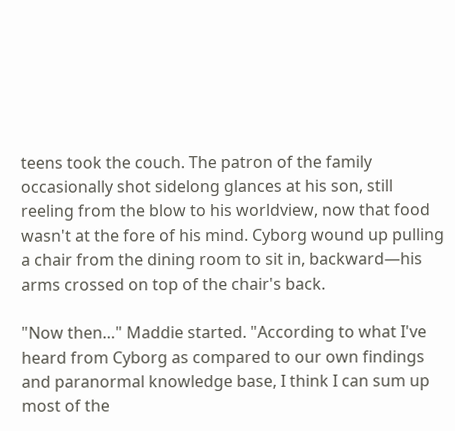teens took the couch. The patron of the family occasionally shot sidelong glances at his son, still reeling from the blow to his worldview, now that food wasn't at the fore of his mind. Cyborg wound up pulling a chair from the dining room to sit in, backward—his arms crossed on top of the chair's back.

"Now then…" Maddie started. "According to what I've heard from Cyborg as compared to our own findings and paranormal knowledge base, I think I can sum up most of the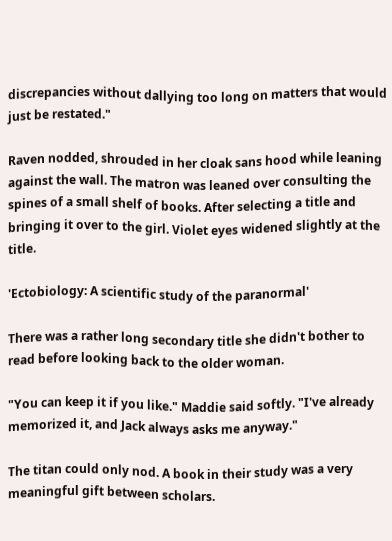discrepancies without dallying too long on matters that would just be restated."

Raven nodded, shrouded in her cloak sans hood while leaning against the wall. The matron was leaned over consulting the spines of a small shelf of books. After selecting a title and bringing it over to the girl. Violet eyes widened slightly at the title.

'Ectobiology: A scientific study of the paranormal'

There was a rather long secondary title she didn't bother to read before looking back to the older woman.

"You can keep it if you like." Maddie said softly. "I've already memorized it, and Jack always asks me anyway."

The titan could only nod. A book in their study was a very meaningful gift between scholars.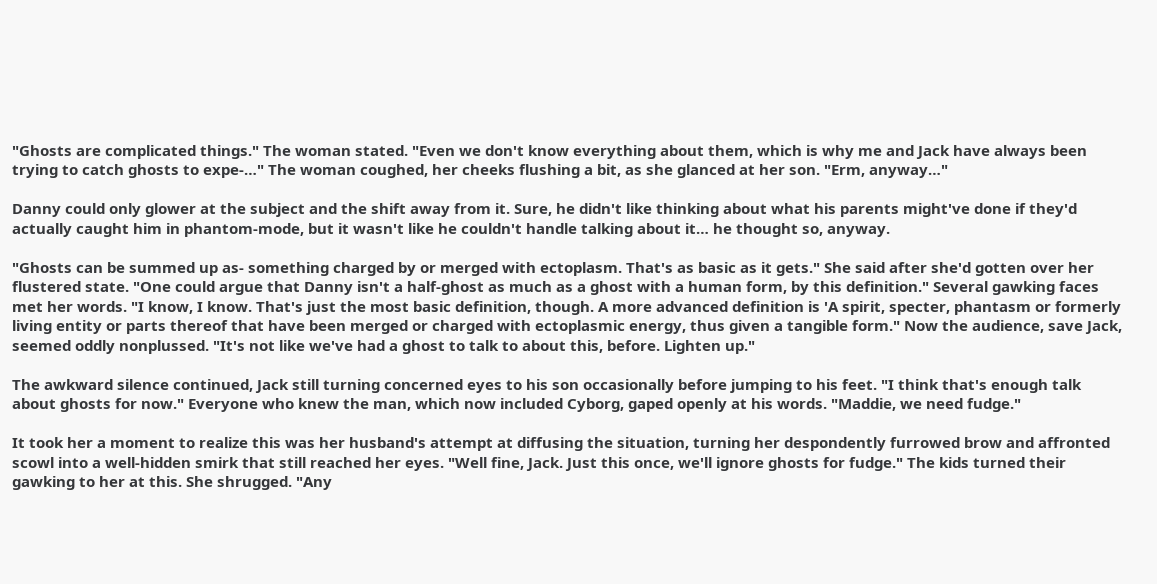"Ghosts are complicated things." The woman stated. "Even we don't know everything about them, which is why me and Jack have always been trying to catch ghosts to expe-…" The woman coughed, her cheeks flushing a bit, as she glanced at her son. "Erm, anyway…"

Danny could only glower at the subject and the shift away from it. Sure, he didn't like thinking about what his parents might've done if they'd actually caught him in phantom-mode, but it wasn't like he couldn't handle talking about it… he thought so, anyway.

"Ghosts can be summed up as- something charged by or merged with ectoplasm. That's as basic as it gets." She said after she'd gotten over her flustered state. "One could argue that Danny isn't a half-ghost as much as a ghost with a human form, by this definition." Several gawking faces met her words. "I know, I know. That's just the most basic definition, though. A more advanced definition is 'A spirit, specter, phantasm or formerly living entity or parts thereof that have been merged or charged with ectoplasmic energy, thus given a tangible form." Now the audience, save Jack, seemed oddly nonplussed. "It's not like we've had a ghost to talk to about this, before. Lighten up."

The awkward silence continued, Jack still turning concerned eyes to his son occasionally before jumping to his feet. "I think that's enough talk about ghosts for now." Everyone who knew the man, which now included Cyborg, gaped openly at his words. "Maddie, we need fudge."

It took her a moment to realize this was her husband's attempt at diffusing the situation, turning her despondently furrowed brow and affronted scowl into a well-hidden smirk that still reached her eyes. "Well fine, Jack. Just this once, we'll ignore ghosts for fudge." The kids turned their gawking to her at this. She shrugged. "Any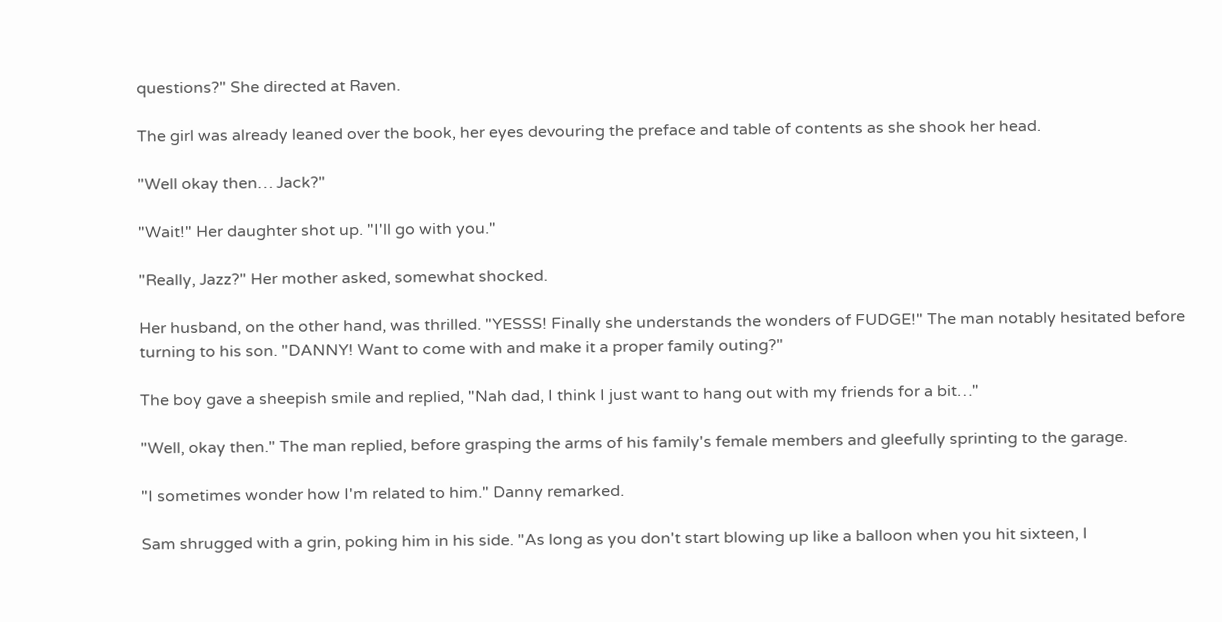questions?" She directed at Raven.

The girl was already leaned over the book, her eyes devouring the preface and table of contents as she shook her head.

"Well okay then… Jack?"

"Wait!" Her daughter shot up. "I'll go with you."

"Really, Jazz?" Her mother asked, somewhat shocked.

Her husband, on the other hand, was thrilled. "YESSS! Finally she understands the wonders of FUDGE!" The man notably hesitated before turning to his son. "DANNY! Want to come with and make it a proper family outing?"

The boy gave a sheepish smile and replied, "Nah dad, I think I just want to hang out with my friends for a bit…"

"Well, okay then." The man replied, before grasping the arms of his family's female members and gleefully sprinting to the garage.

"I sometimes wonder how I'm related to him." Danny remarked.

Sam shrugged with a grin, poking him in his side. "As long as you don't start blowing up like a balloon when you hit sixteen, I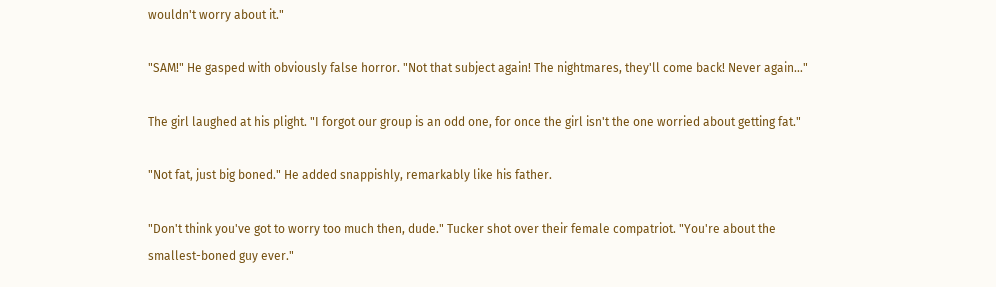wouldn't worry about it."

"SAM!" He gasped with obviously false horror. "Not that subject again! The nightmares, they'll come back! Never again…"

The girl laughed at his plight. "I forgot our group is an odd one, for once the girl isn't the one worried about getting fat."

"Not fat, just big boned." He added snappishly, remarkably like his father.

"Don't think you've got to worry too much then, dude." Tucker shot over their female compatriot. "You're about the smallest-boned guy ever."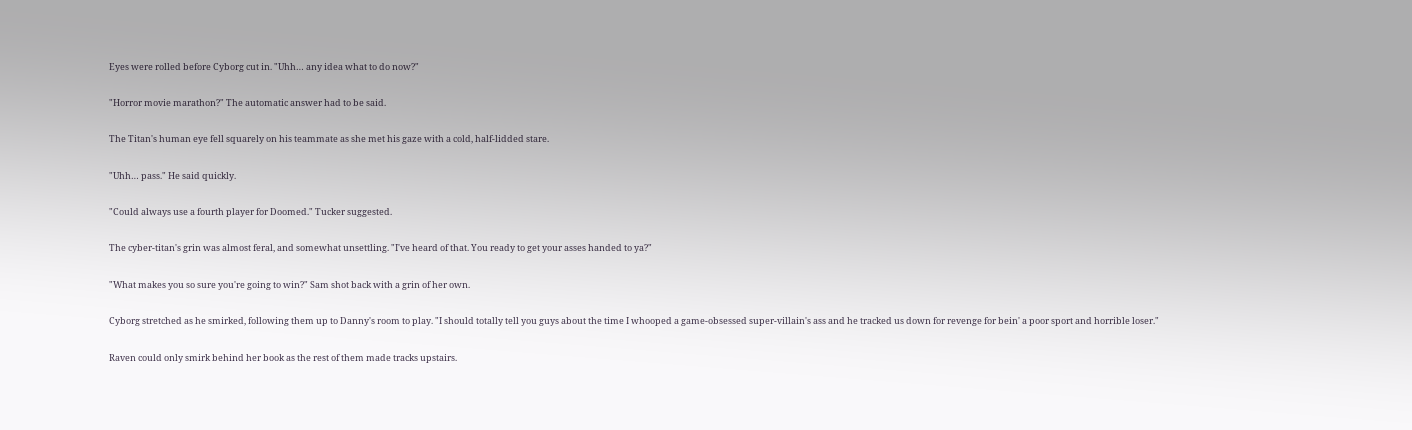Eyes were rolled before Cyborg cut in. "Uhh… any idea what to do now?"

"Horror movie marathon?" The automatic answer had to be said.

The Titan's human eye fell squarely on his teammate as she met his gaze with a cold, half-lidded stare.

"Uhh… pass." He said quickly.

"Could always use a fourth player for Doomed." Tucker suggested.

The cyber-titan's grin was almost feral, and somewhat unsettling. "I've heard of that. You ready to get your asses handed to ya?"

"What makes you so sure you're going to win?" Sam shot back with a grin of her own.

Cyborg stretched as he smirked, following them up to Danny's room to play. "I should totally tell you guys about the time I whooped a game-obsessed super-villain's ass and he tracked us down for revenge for bein' a poor sport and horrible loser."

Raven could only smirk behind her book as the rest of them made tracks upstairs.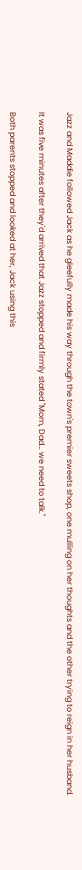Jazz and Maddie followed Jack as he gleefully made his way through the town's premier sweets shop, one mulling on her thoughts and the other trying to reign in her husband.

It was five minutes after they'd arrived that Jazz stopped and firmly stated "Mom, Dad… we need to talk."

Both parents stopped and looked at her, Jack using this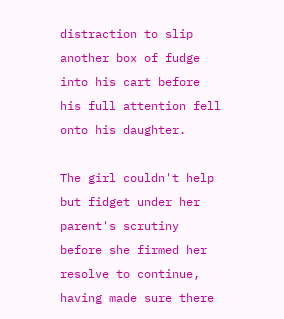distraction to slip another box of fudge into his cart before his full attention fell onto his daughter.

The girl couldn't help but fidget under her parent's scrutiny before she firmed her resolve to continue, having made sure there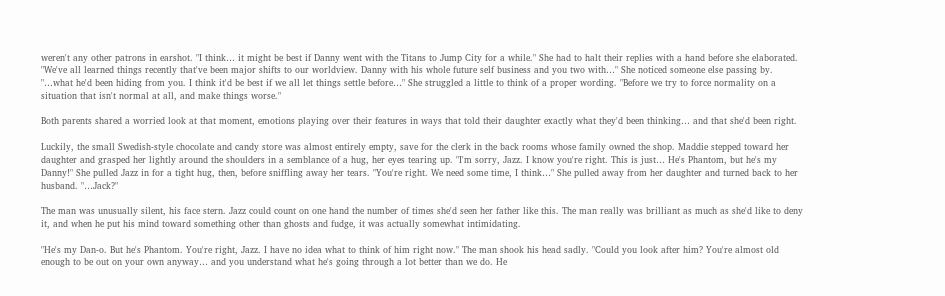weren't any other patrons in earshot. "I think… it might be best if Danny went with the Titans to Jump City for a while." She had to halt their replies with a hand before she elaborated. "We've all learned things recently that've been major shifts to our worldview. Danny with his whole future self business and you two with…" She noticed someone else passing by. "…what he'd been hiding from you. I think it'd be best if we all let things settle before…" She struggled a little to think of a proper wording. "Before we try to force normality on a situation that isn't normal at all, and make things worse."

Both parents shared a worried look at that moment, emotions playing over their features in ways that told their daughter exactly what they'd been thinking… and that she'd been right.

Luckily, the small Swedish-style chocolate and candy store was almost entirely empty, save for the clerk in the back rooms whose family owned the shop. Maddie stepped toward her daughter and grasped her lightly around the shoulders in a semblance of a hug, her eyes tearing up. "I'm sorry, Jazz. I know you're right. This is just… He's Phantom, but he's my Danny!" She pulled Jazz in for a tight hug, then, before sniffling away her tears. "You're right. We need some time, I think…" She pulled away from her daughter and turned back to her husband. "…Jack?"

The man was unusually silent, his face stern. Jazz could count on one hand the number of times she'd seen her father like this. The man really was brilliant as much as she'd like to deny it, and when he put his mind toward something other than ghosts and fudge, it was actually somewhat intimidating.

"He's my Dan-o. But he's Phantom. You're right, Jazz. I have no idea what to think of him right now." The man shook his head sadly. "Could you look after him? You're almost old enough to be out on your own anyway… and you understand what he's going through a lot better than we do. He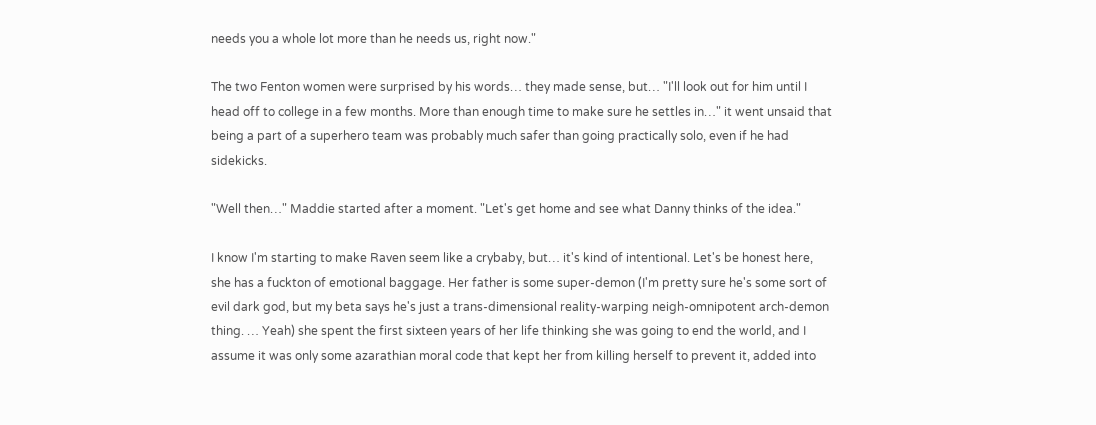needs you a whole lot more than he needs us, right now."

The two Fenton women were surprised by his words… they made sense, but… "I'll look out for him until I head off to college in a few months. More than enough time to make sure he settles in…" it went unsaid that being a part of a superhero team was probably much safer than going practically solo, even if he had sidekicks.

"Well then…" Maddie started after a moment. "Let's get home and see what Danny thinks of the idea."

I know I'm starting to make Raven seem like a crybaby, but… it's kind of intentional. Let's be honest here, she has a fuckton of emotional baggage. Her father is some super-demon (I'm pretty sure he's some sort of evil dark god, but my beta says he's just a trans-dimensional reality-warping neigh-omnipotent arch-demon thing. … Yeah) she spent the first sixteen years of her life thinking she was going to end the world, and I assume it was only some azarathian moral code that kept her from killing herself to prevent it, added into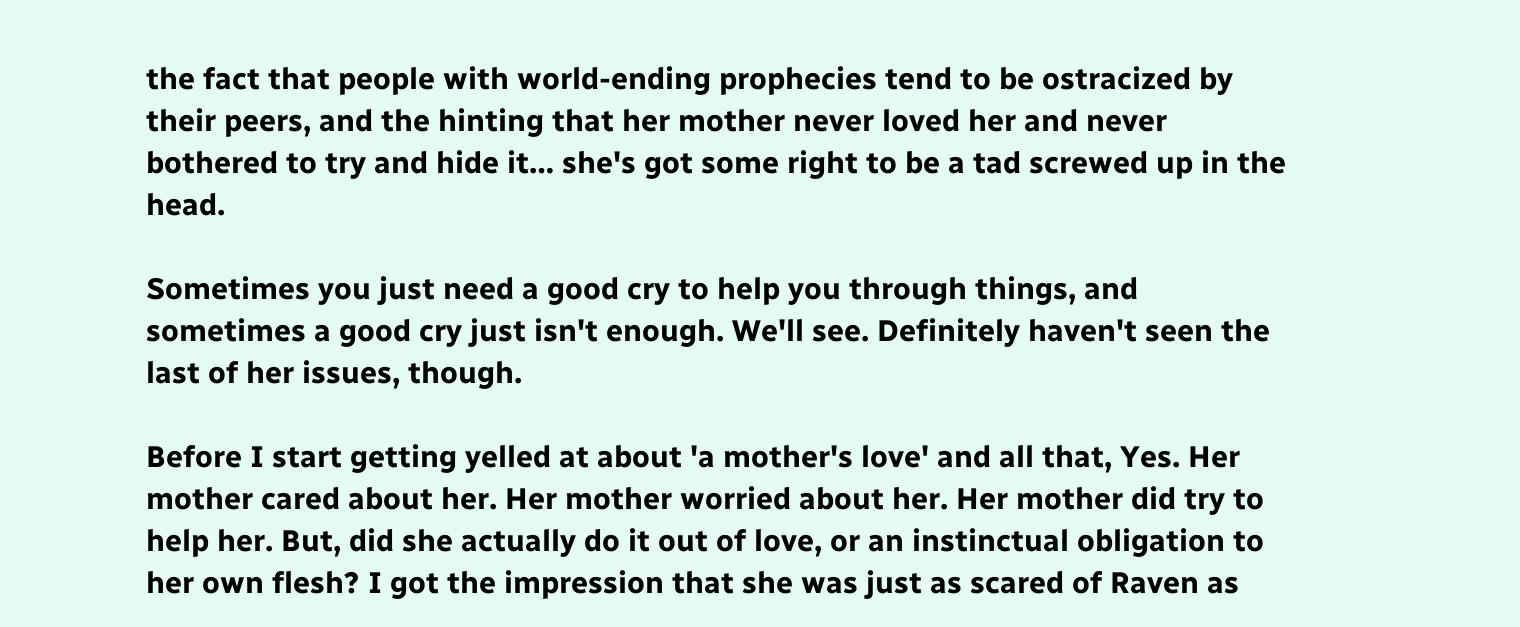the fact that people with world-ending prophecies tend to be ostracized by their peers, and the hinting that her mother never loved her and never bothered to try and hide it… she's got some right to be a tad screwed up in the head.

Sometimes you just need a good cry to help you through things, and sometimes a good cry just isn't enough. We'll see. Definitely haven't seen the last of her issues, though.

Before I start getting yelled at about 'a mother's love' and all that, Yes. Her mother cared about her. Her mother worried about her. Her mother did try to help her. But, did she actually do it out of love, or an instinctual obligation to her own flesh? I got the impression that she was just as scared of Raven as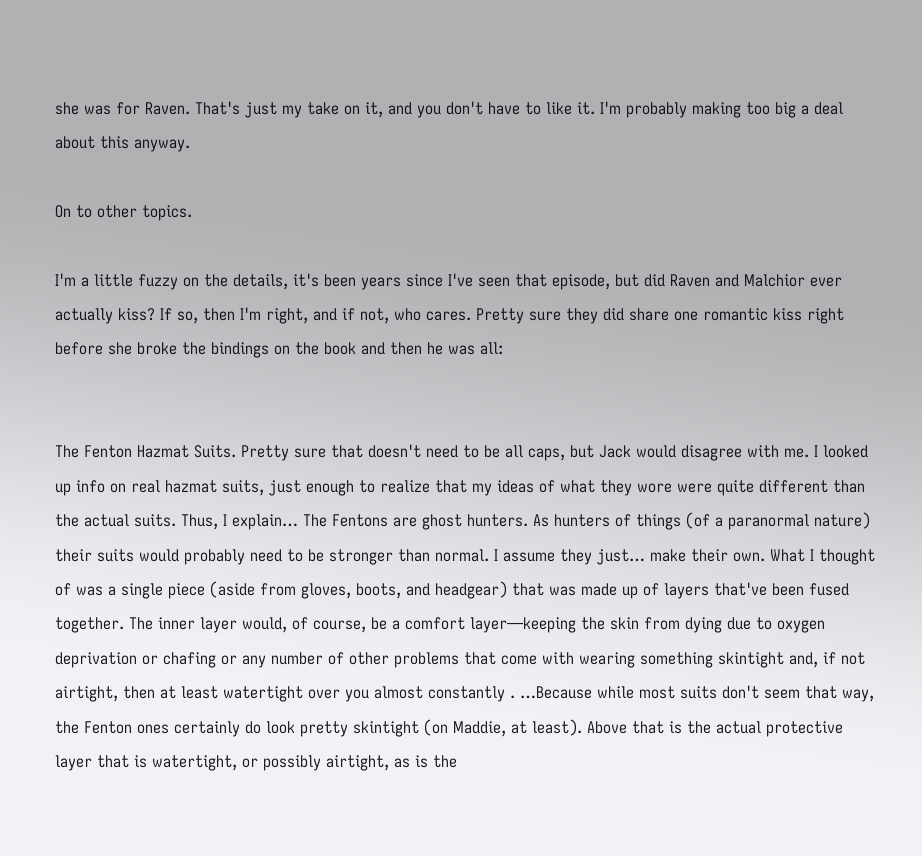she was for Raven. That's just my take on it, and you don't have to like it. I'm probably making too big a deal about this anyway.

On to other topics.

I'm a little fuzzy on the details, it's been years since I've seen that episode, but did Raven and Malchior ever actually kiss? If so, then I'm right, and if not, who cares. Pretty sure they did share one romantic kiss right before she broke the bindings on the book and then he was all:


The Fenton Hazmat Suits. Pretty sure that doesn't need to be all caps, but Jack would disagree with me. I looked up info on real hazmat suits, just enough to realize that my ideas of what they wore were quite different than the actual suits. Thus, I explain… The Fentons are ghost hunters. As hunters of things (of a paranormal nature) their suits would probably need to be stronger than normal. I assume they just… make their own. What I thought of was a single piece (aside from gloves, boots, and headgear) that was made up of layers that've been fused together. The inner layer would, of course, be a comfort layer—keeping the skin from dying due to oxygen deprivation or chafing or any number of other problems that come with wearing something skintight and, if not airtight, then at least watertight over you almost constantly . …Because while most suits don't seem that way, the Fenton ones certainly do look pretty skintight (on Maddie, at least). Above that is the actual protective layer that is watertight, or possibly airtight, as is the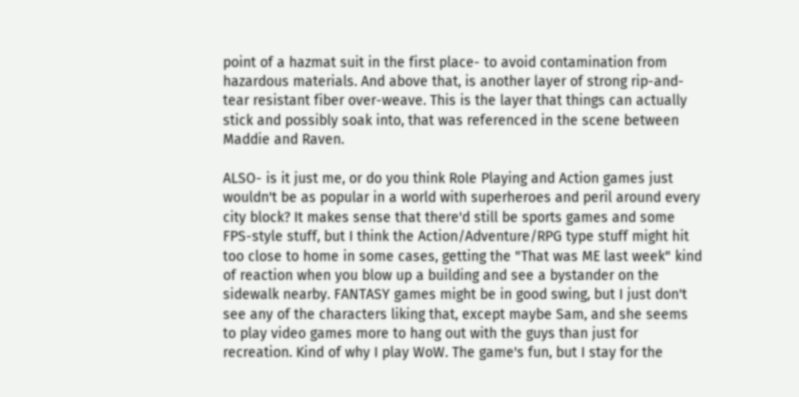point of a hazmat suit in the first place- to avoid contamination from hazardous materials. And above that, is another layer of strong rip-and-tear resistant fiber over-weave. This is the layer that things can actually stick and possibly soak into, that was referenced in the scene between Maddie and Raven.

ALSO- is it just me, or do you think Role Playing and Action games just wouldn't be as popular in a world with superheroes and peril around every city block? It makes sense that there'd still be sports games and some FPS-style stuff, but I think the Action/Adventure/RPG type stuff might hit too close to home in some cases, getting the "That was ME last week" kind of reaction when you blow up a building and see a bystander on the sidewalk nearby. FANTASY games might be in good swing, but I just don't see any of the characters liking that, except maybe Sam, and she seems to play video games more to hang out with the guys than just for recreation. Kind of why I play WoW. The game's fun, but I stay for the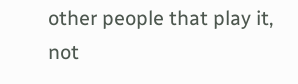other people that play it, not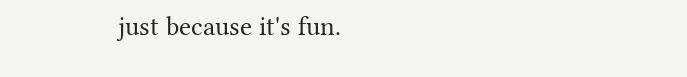just because it's fun.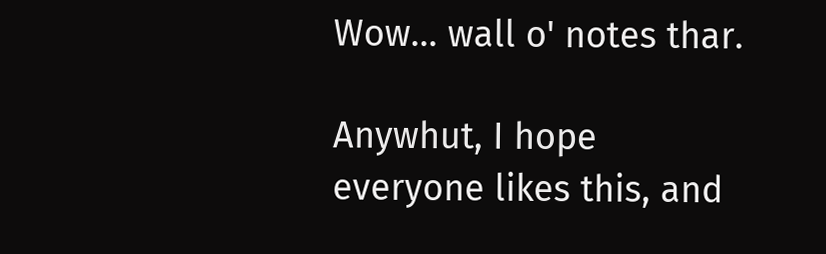Wow… wall o' notes thar.

Anywhut, I hope everyone likes this, and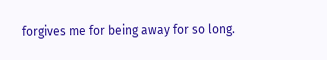forgives me for being away for so long.